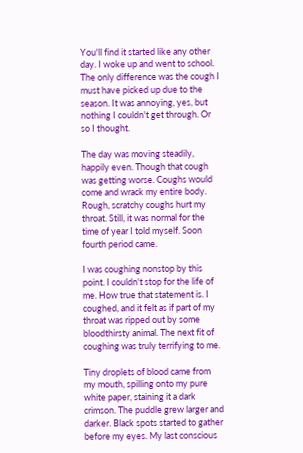You'll find it started like any other day. I woke up and went to school. The only difference was the cough I must have picked up due to the season. It was annoying, yes, but nothing I couldn't get through. Or so I thought.

The day was moving steadily, happily even. Though that cough was getting worse. Coughs would come and wrack my entire body. Rough, scratchy coughs hurt my throat. Still, it was normal for the time of year I told myself. Soon fourth period came.

I was coughing nonstop by this point. I couldn't stop for the life of me. How true that statement is. I coughed, and it felt as if part of my throat was ripped out by some bloodthirsty animal. The next fit of coughing was truly terrifying to me.

Tiny droplets of blood came from my mouth, spilling onto my pure white paper, staining it a dark crimson. The puddle grew larger and darker. Black spots started to gather before my eyes. My last conscious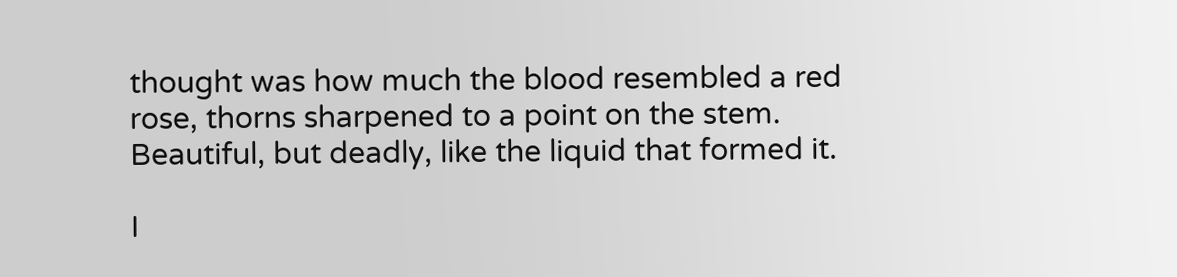thought was how much the blood resembled a red rose, thorns sharpened to a point on the stem. Beautiful, but deadly, like the liquid that formed it.

I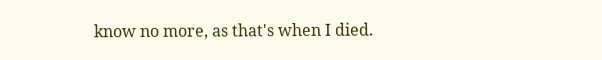know no more, as that's when I died.